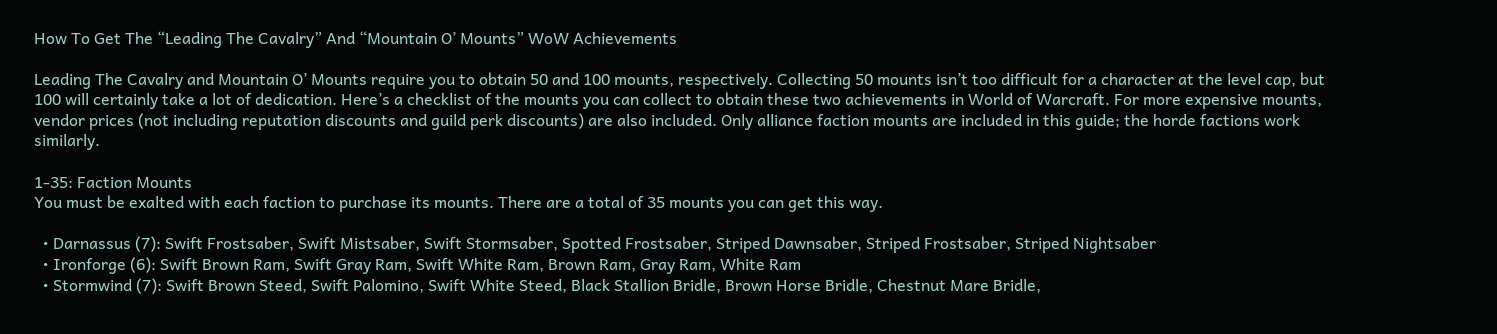How To Get The “Leading The Cavalry” And “Mountain O’ Mounts” WoW Achievements

Leading The Cavalry and Mountain O’ Mounts require you to obtain 50 and 100 mounts, respectively. Collecting 50 mounts isn’t too difficult for a character at the level cap, but 100 will certainly take a lot of dedication. Here’s a checklist of the mounts you can collect to obtain these two achievements in World of Warcraft. For more expensive mounts, vendor prices (not including reputation discounts and guild perk discounts) are also included. Only alliance faction mounts are included in this guide; the horde factions work similarly.

1-35: Faction Mounts
You must be exalted with each faction to purchase its mounts. There are a total of 35 mounts you can get this way.

  • Darnassus (7): Swift Frostsaber, Swift Mistsaber, Swift Stormsaber, Spotted Frostsaber, Striped Dawnsaber, Striped Frostsaber, Striped Nightsaber
  • Ironforge (6): Swift Brown Ram, Swift Gray Ram, Swift White Ram, Brown Ram, Gray Ram, White Ram
  • Stormwind (7): Swift Brown Steed, Swift Palomino, Swift White Steed, Black Stallion Bridle, Brown Horse Bridle, Chestnut Mare Bridle,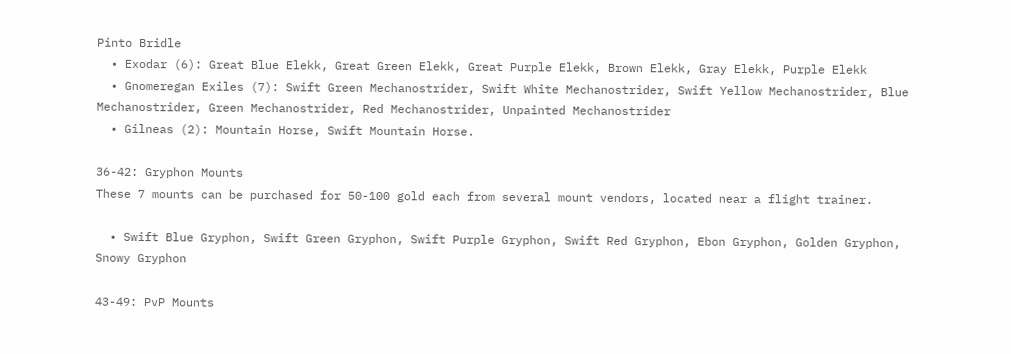Pinto Bridle
  • Exodar (6): Great Blue Elekk, Great Green Elekk, Great Purple Elekk, Brown Elekk, Gray Elekk, Purple Elekk
  • Gnomeregan Exiles (7): Swift Green Mechanostrider, Swift White Mechanostrider, Swift Yellow Mechanostrider, Blue Mechanostrider, Green Mechanostrider, Red Mechanostrider, Unpainted Mechanostrider
  • Gilneas (2): Mountain Horse, Swift Mountain Horse.

36-42: Gryphon Mounts
These 7 mounts can be purchased for 50-100 gold each from several mount vendors, located near a flight trainer.

  • Swift Blue Gryphon, Swift Green Gryphon, Swift Purple Gryphon, Swift Red Gryphon, Ebon Gryphon, Golden Gryphon, Snowy Gryphon

43-49: PvP Mounts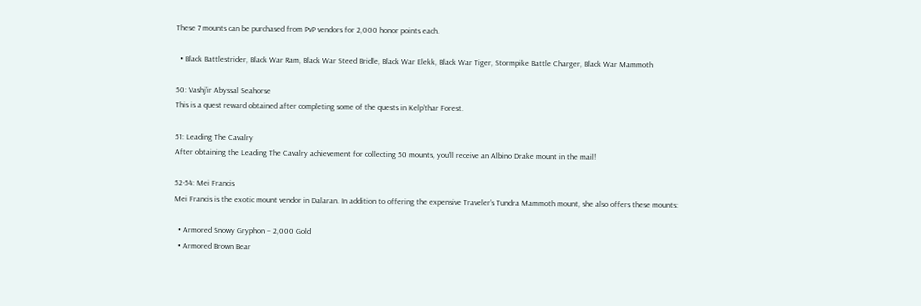These 7 mounts can be purchased from PvP vendors for 2,000 honor points each.

  • Black Battlestrider, Black War Ram, Black War Steed Bridle, Black War Elekk, Black War Tiger, Stormpike Battle Charger, Black War Mammoth

50: Vashj’ir Abyssal Seahorse
This is a quest reward obtained after completing some of the quests in Kelp’thar Forest.

51: Leading The Cavalry
After obtaining the Leading The Cavalry achievement for collecting 50 mounts, you’ll receive an Albino Drake mount in the mail!

52-54: Mei Francis
Mei Francis is the exotic mount vendor in Dalaran. In addition to offering the expensive Traveler’s Tundra Mammoth mount, she also offers these mounts:

  • Armored Snowy Gryphon – 2,000 Gold
  • Armored Brown Bear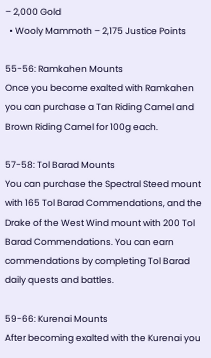– 2,000 Gold
  • Wooly Mammoth – 2,175 Justice Points

55-56: Ramkahen Mounts
Once you become exalted with Ramkahen you can purchase a Tan Riding Camel and Brown Riding Camel for 100g each.

57-58: Tol Barad Mounts
You can purchase the Spectral Steed mount with 165 Tol Barad Commendations, and the Drake of the West Wind mount with 200 Tol Barad Commendations. You can earn commendations by completing Tol Barad daily quests and battles.

59-66: Kurenai Mounts
After becoming exalted with the Kurenai you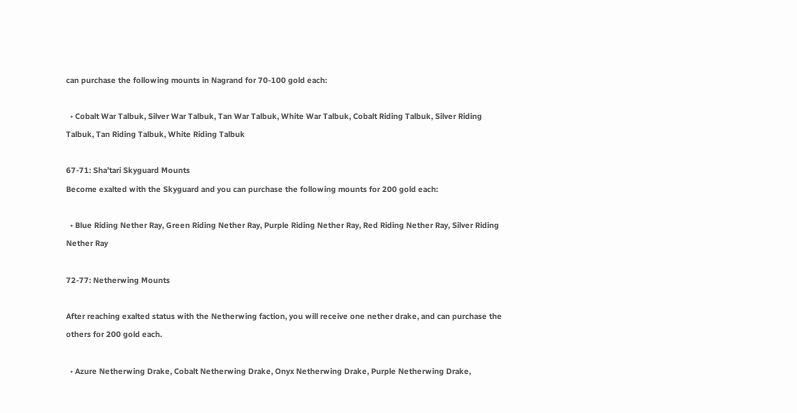can purchase the following mounts in Nagrand for 70-100 gold each:

  • Cobalt War Talbuk, Silver War Talbuk, Tan War Talbuk, White War Talbuk, Cobalt Riding Talbuk, Silver Riding Talbuk, Tan Riding Talbuk, White Riding Talbuk

67-71: Sha’tari Skyguard Mounts
Become exalted with the Skyguard and you can purchase the following mounts for 200 gold each:

  • Blue Riding Nether Ray, Green Riding Nether Ray, Purple Riding Nether Ray, Red Riding Nether Ray, Silver Riding Nether Ray

72-77: Netherwing Mounts

After reaching exalted status with the Netherwing faction, you will receive one nether drake, and can purchase the others for 200 gold each.

  • Azure Netherwing Drake, Cobalt Netherwing Drake, Onyx Netherwing Drake, Purple Netherwing Drake,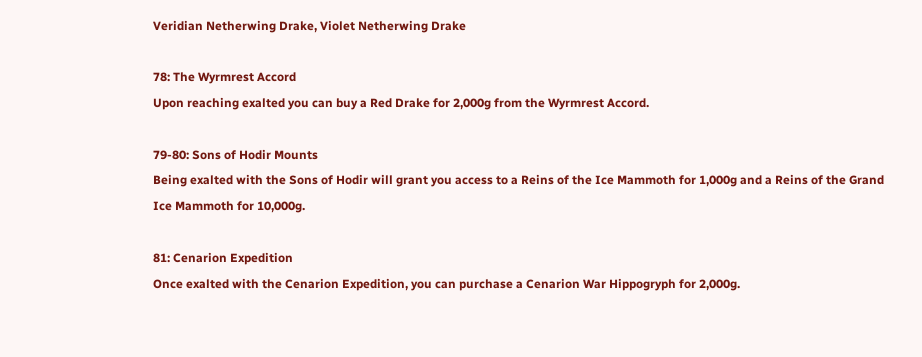Veridian Netherwing Drake, Violet Netherwing Drake

78: The Wyrmrest Accord
Upon reaching exalted you can buy a Red Drake for 2,000g from the Wyrmrest Accord.

79-80: Sons of Hodir Mounts
Being exalted with the Sons of Hodir will grant you access to a Reins of the Ice Mammoth for 1,000g and a Reins of the Grand Ice Mammoth for 10,000g.

81: Cenarion Expedition
Once exalted with the Cenarion Expedition, you can purchase a Cenarion War Hippogryph for 2,000g.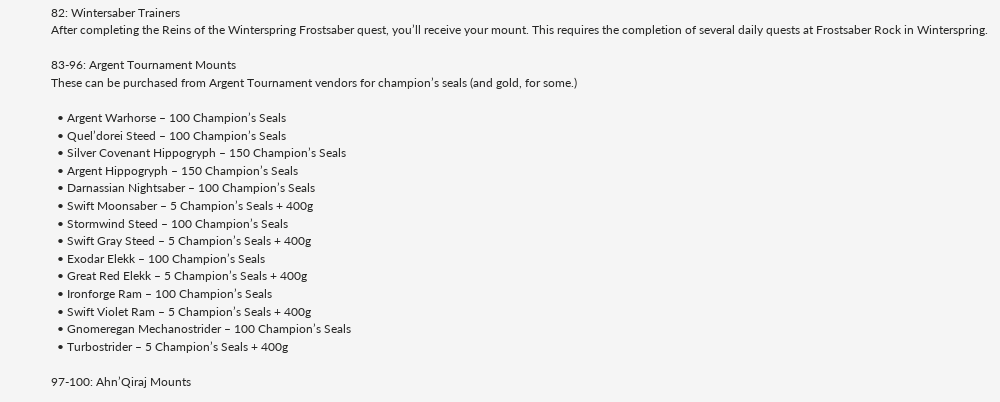82: Wintersaber Trainers
After completing the Reins of the Winterspring Frostsaber quest, you’ll receive your mount. This requires the completion of several daily quests at Frostsaber Rock in Winterspring.

83-96: Argent Tournament Mounts
These can be purchased from Argent Tournament vendors for champion’s seals (and gold, for some.)

  • Argent Warhorse – 100 Champion’s Seals
  • Quel’dorei Steed – 100 Champion’s Seals
  • Silver Covenant Hippogryph – 150 Champion’s Seals
  • Argent Hippogryph – 150 Champion’s Seals
  • Darnassian Nightsaber – 100 Champion’s Seals
  • Swift Moonsaber – 5 Champion’s Seals + 400g
  • Stormwind Steed – 100 Champion’s Seals
  • Swift Gray Steed – 5 Champion’s Seals + 400g
  • Exodar Elekk – 100 Champion’s Seals
  • Great Red Elekk – 5 Champion’s Seals + 400g
  • Ironforge Ram – 100 Champion’s Seals
  • Swift Violet Ram – 5 Champion’s Seals + 400g
  • Gnomeregan Mechanostrider – 100 Champion’s Seals
  • Turbostrider – 5 Champion’s Seals + 400g

97-100: Ahn’Qiraj Mounts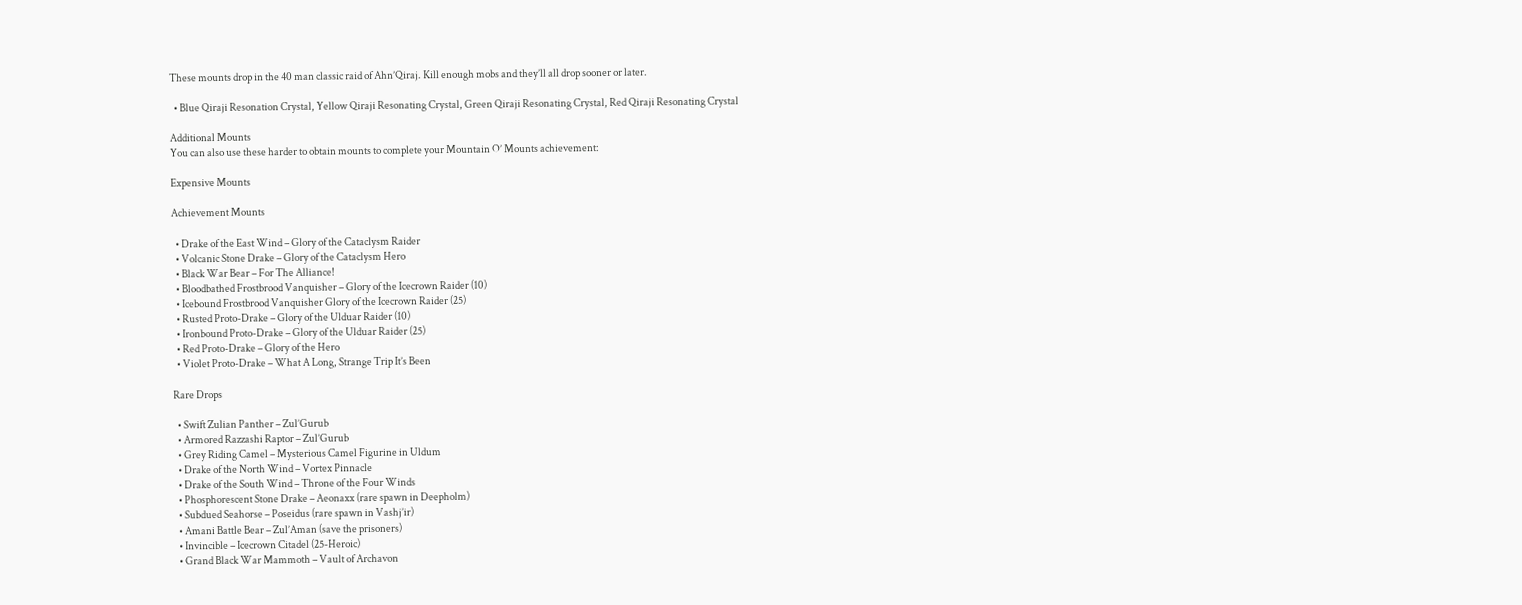These mounts drop in the 40 man classic raid of Ahn’Qiraj. Kill enough mobs and they’ll all drop sooner or later.

  • Blue Qiraji Resonation Crystal, Yellow Qiraji Resonating Crystal, Green Qiraji Resonating Crystal, Red Qiraji Resonating Crystal

Additional Mounts
You can also use these harder to obtain mounts to complete your Mountain O’ Mounts achievement:

Expensive Mounts

Achievement Mounts

  • Drake of the East Wind – Glory of the Cataclysm Raider
  • Volcanic Stone Drake – Glory of the Cataclysm Hero
  • Black War Bear – For The Alliance!
  • Bloodbathed Frostbrood Vanquisher – Glory of the Icecrown Raider (10)
  • Icebound Frostbrood Vanquisher Glory of the Icecrown Raider (25)
  • Rusted Proto-Drake – Glory of the Ulduar Raider (10)
  • Ironbound Proto-Drake – Glory of the Ulduar Raider (25)
  • Red Proto-Drake – Glory of the Hero
  • Violet Proto-Drake – What A Long, Strange Trip It’s Been

Rare Drops

  • Swift Zulian Panther – Zul’Gurub
  • Armored Razzashi Raptor – Zul’Gurub
  • Grey Riding Camel – Mysterious Camel Figurine in Uldum
  • Drake of the North Wind – Vortex Pinnacle
  • Drake of the South Wind – Throne of the Four Winds
  • Phosphorescent Stone Drake – Aeonaxx (rare spawn in Deepholm)
  • Subdued Seahorse – Poseidus (rare spawn in Vashj’ir)
  • Amani Battle Bear – Zul’Aman (save the prisoners)
  • Invincible – Icecrown Citadel (25-Heroic)
  • Grand Black War Mammoth – Vault of Archavon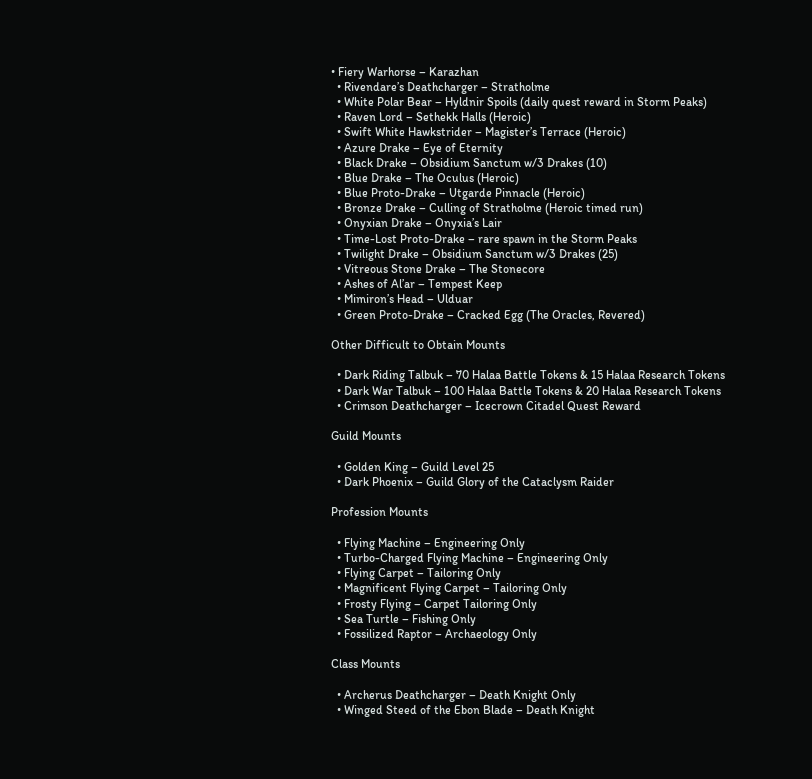• Fiery Warhorse – Karazhan
  • Rivendare’s Deathcharger – Stratholme
  • White Polar Bear – Hyldnir Spoils (daily quest reward in Storm Peaks)
  • Raven Lord – Sethekk Halls (Heroic)
  • Swift White Hawkstrider – Magister’s Terrace (Heroic)
  • Azure Drake – Eye of Eternity
  • Black Drake – Obsidium Sanctum w/3 Drakes (10)
  • Blue Drake – The Oculus (Heroic)
  • Blue Proto-Drake – Utgarde Pinnacle (Heroic)
  • Bronze Drake – Culling of Stratholme (Heroic timed run)
  • Onyxian Drake – Onyxia’s Lair
  • Time-Lost Proto-Drake – rare spawn in the Storm Peaks
  • Twilight Drake – Obsidium Sanctum w/3 Drakes (25)
  • Vitreous Stone Drake – The Stonecore
  • Ashes of Al’ar – Tempest Keep
  • Mimiron’s Head – Ulduar
  • Green Proto-Drake – Cracked Egg (The Oracles, Revered)

Other Difficult to Obtain Mounts

  • Dark Riding Talbuk – 70 Halaa Battle Tokens & 15 Halaa Research Tokens
  • Dark War Talbuk – 100 Halaa Battle Tokens & 20 Halaa Research Tokens
  • Crimson Deathcharger – Icecrown Citadel Quest Reward

Guild Mounts

  • Golden King – Guild Level 25
  • Dark Phoenix – Guild Glory of the Cataclysm Raider

Profession Mounts

  • Flying Machine – Engineering Only
  • Turbo-Charged Flying Machine – Engineering Only
  • Flying Carpet – Tailoring Only
  • Magnificent Flying Carpet – Tailoring Only
  • Frosty Flying – Carpet Tailoring Only
  • Sea Turtle – Fishing Only
  • Fossilized Raptor – Archaeology Only

Class Mounts

  • Archerus Deathcharger – Death Knight Only
  • Winged Steed of the Ebon Blade – Death Knight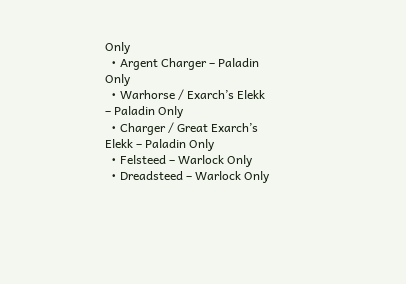Only
  • Argent Charger – Paladin Only
  • Warhorse / Exarch’s Elekk – Paladin Only
  • Charger / Great Exarch’s Elekk – Paladin Only
  • Felsteed – Warlock Only
  • Dreadsteed – Warlock Only